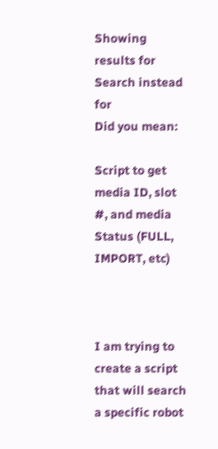Showing results for
Search instead for
Did you mean:

Script to get media ID, slot #, and media Status (FULL, IMPORT, etc)



I am trying to create a script that will search a specific robot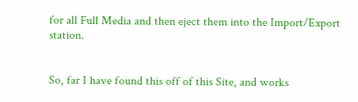for all Full Media and then eject them into the Import/Export station.


So, far I have found this off of this Site, and works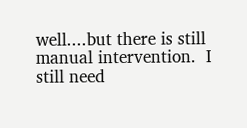well....but there is still manual intervention.  I still need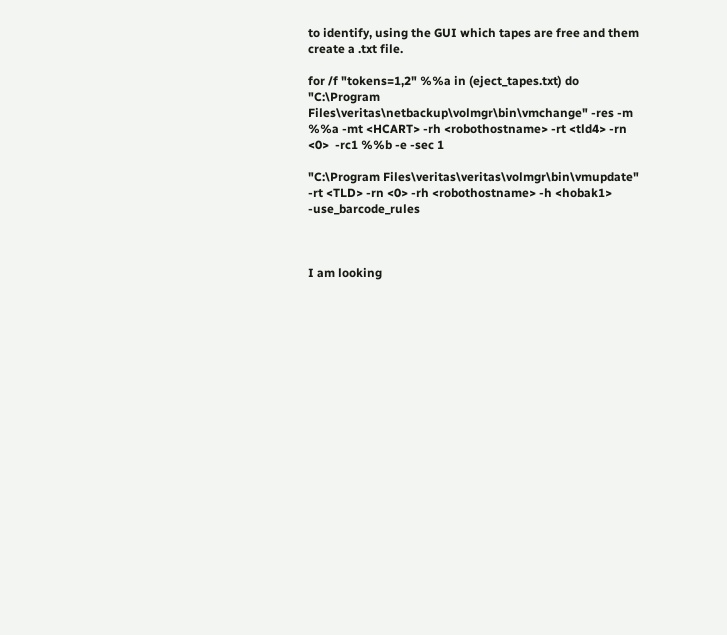to identify, using the GUI which tapes are free and them create a .txt file.

for /f "tokens=1,2" %%a in (eject_tapes.txt) do "C:\Program Files\veritas\netbackup\volmgr\bin\vmchange" -res -m %%a -mt <HCART> -rh <robothostname> -rt <tld4> -rn <0>  -rc1 %%b -e -sec 1

"C:\Program Files\veritas\veritas\volmgr\bin\vmupdate" -rt <TLD> -rn <0> -rh <robothostname> -h <hobak1> -use_barcode_rules



I am looking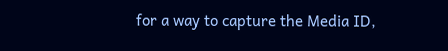for a way to capture the Media ID,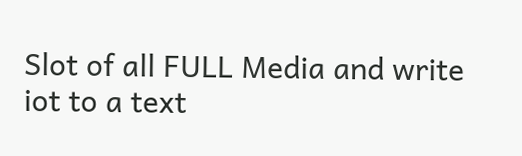Slot of all FULL Media and write iot to a text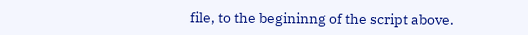file, to the begininng of the script above.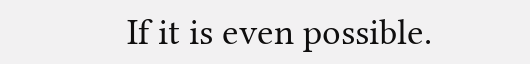If it is even possible.